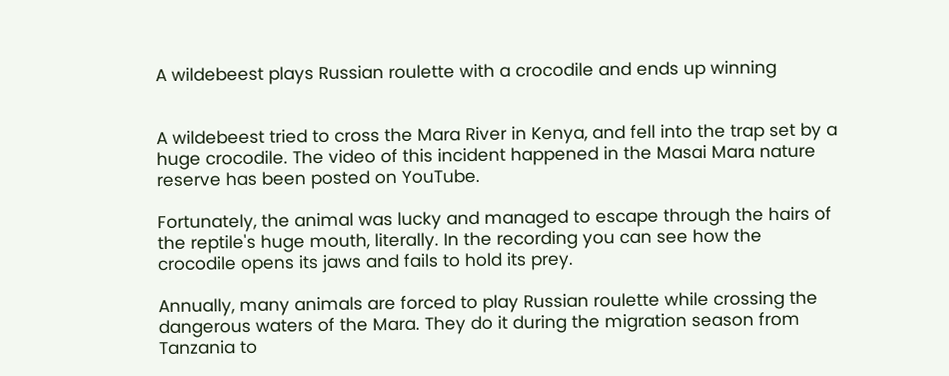A wildebeest plays Russian roulette with a crocodile and ends up winning


A wildebeest tried to cross the Mara River in Kenya, and fell into the trap set by a huge crocodile. The video of this incident happened in the Masai Mara nature reserve has been posted on YouTube.

Fortunately, the animal was lucky and managed to escape through the hairs of the reptile's huge mouth, literally. In the recording you can see how the crocodile opens its jaws and fails to hold its prey.

Annually, many animals are forced to play Russian roulette while crossing the dangerous waters of the Mara. They do it during the migration season from Tanzania to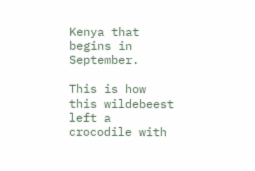Kenya that begins in September.

This is how this wildebeest left a crocodile with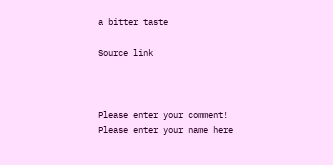a bitter taste

Source link



Please enter your comment!
Please enter your name here